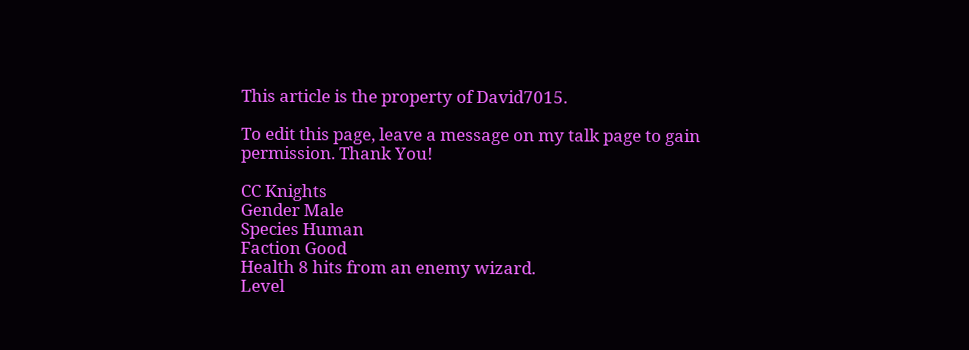This article is the property of David7015.

To edit this page, leave a message on my talk page to gain permission. Thank You!

CC Knights
Gender Male
Species Human
Faction Good
Health 8 hits from an enemy wizard.
Level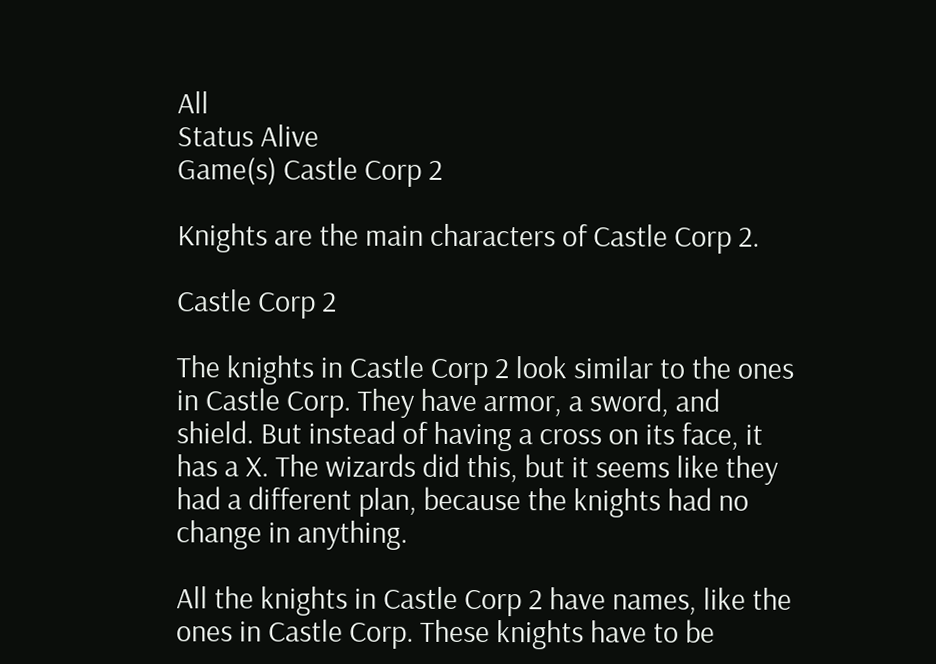All
Status Alive
Game(s) Castle Corp 2

Knights are the main characters of Castle Corp 2.

Castle Corp 2

The knights in Castle Corp 2 look similar to the ones in Castle Corp. They have armor, a sword, and shield. But instead of having a cross on its face, it has a X. The wizards did this, but it seems like they had a different plan, because the knights had no change in anything.

All the knights in Castle Corp 2 have names, like the ones in Castle Corp. These knights have to be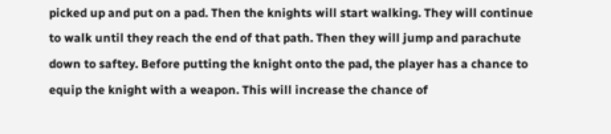picked up and put on a pad. Then the knights will start walking. They will continue to walk until they reach the end of that path. Then they will jump and parachute down to saftey. Before putting the knight onto the pad, the player has a chance to equip the knight with a weapon. This will increase the chance of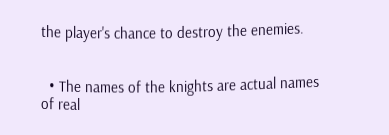the player's chance to destroy the enemies.


  • The names of the knights are actual names of real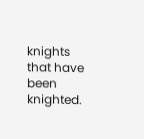knights that have been knighted.